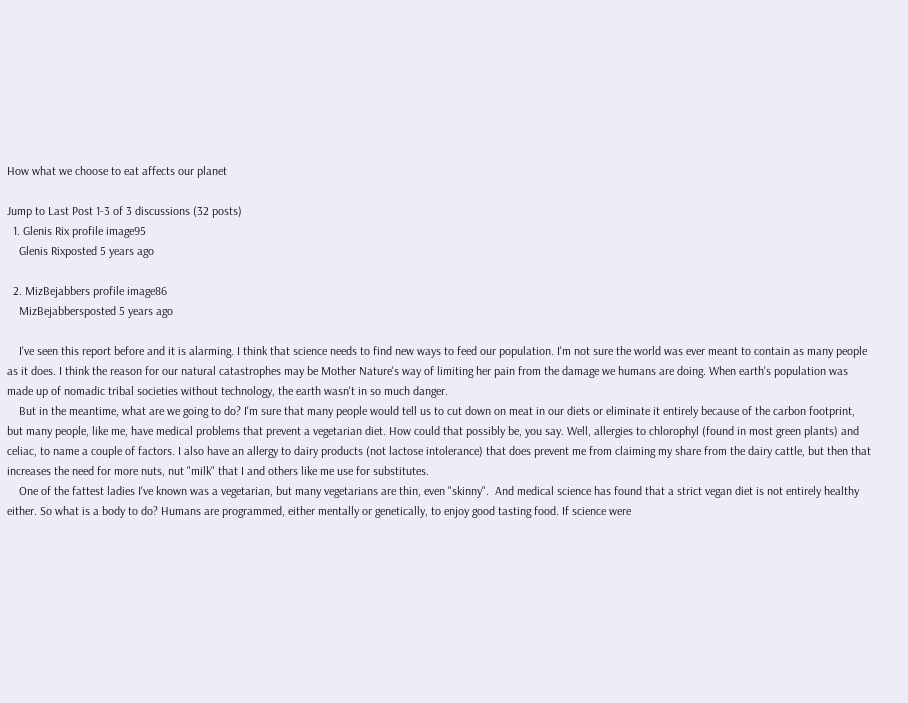How what we choose to eat affects our planet

Jump to Last Post 1-3 of 3 discussions (32 posts)
  1. Glenis Rix profile image95
    Glenis Rixposted 5 years ago

  2. MizBejabbers profile image86
    MizBejabbersposted 5 years ago

    I've seen this report before and it is alarming. I think that science needs to find new ways to feed our population. I'm not sure the world was ever meant to contain as many people as it does. I think the reason for our natural catastrophes may be Mother Nature's way of limiting her pain from the damage we humans are doing. When earth's population was made up of nomadic tribal societies without technology, the earth wasn't in so much danger.
    But in the meantime, what are we going to do? I'm sure that many people would tell us to cut down on meat in our diets or eliminate it entirely because of the carbon footprint, but many people, like me, have medical problems that prevent a vegetarian diet. How could that possibly be, you say. Well, allergies to chlorophyl (found in most green plants) and celiac, to name a couple of factors. I also have an allergy to dairy products (not lactose intolerance) that does prevent me from claiming my share from the dairy cattle, but then that increases the need for more nuts, nut "milk" that I and others like me use for substitutes.
    One of the fattest ladies I've known was a vegetarian, but many vegetarians are thin, even "skinny".  And medical science has found that a strict vegan diet is not entirely healthy either. So what is a body to do? Humans are programmed, either mentally or genetically, to enjoy good tasting food. If science were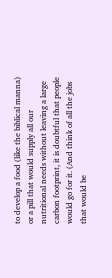to develop a food (like the biblical manna) or a pill that would supply all our nutritional needs without leaving a large carbon footprint, it is doubtful that people would go for it. (And think of all the jobs that would be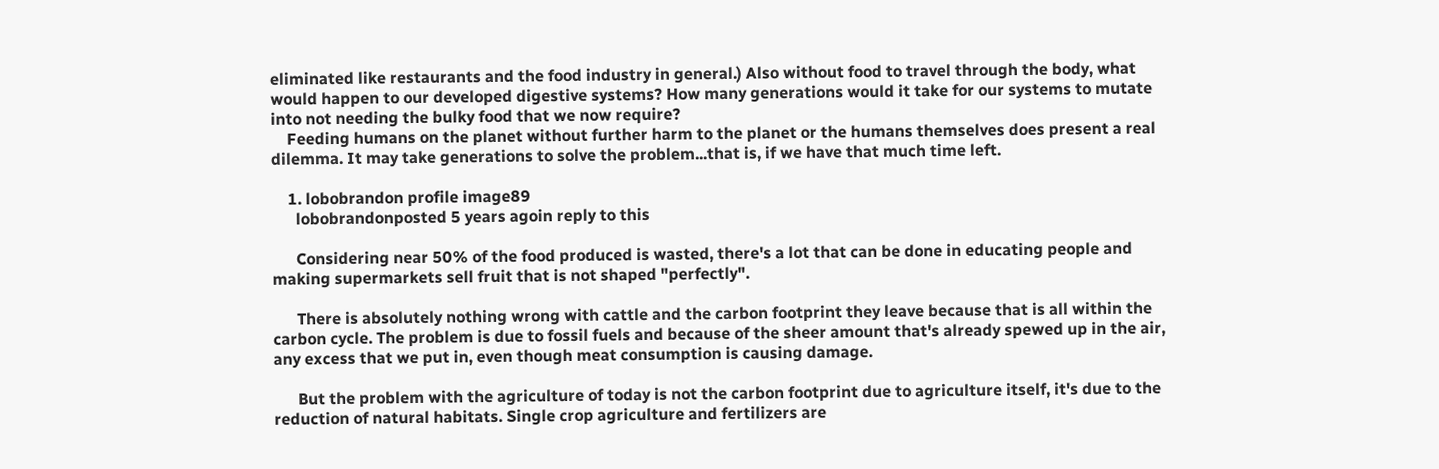eliminated like restaurants and the food industry in general.) Also without food to travel through the body, what would happen to our developed digestive systems? How many generations would it take for our systems to mutate into not needing the bulky food that we now require?
    Feeding humans on the planet without further harm to the planet or the humans themselves does present a real dilemma. It may take generations to solve the problem...that is, if we have that much time left.

    1. lobobrandon profile image89
      lobobrandonposted 5 years agoin reply to this

      Considering near 50% of the food produced is wasted, there's a lot that can be done in educating people and making supermarkets sell fruit that is not shaped "perfectly".

      There is absolutely nothing wrong with cattle and the carbon footprint they leave because that is all within the carbon cycle. The problem is due to fossil fuels and because of the sheer amount that's already spewed up in the air, any excess that we put in, even though meat consumption is causing damage.

      But the problem with the agriculture of today is not the carbon footprint due to agriculture itself, it's due to the reduction of natural habitats. Single crop agriculture and fertilizers are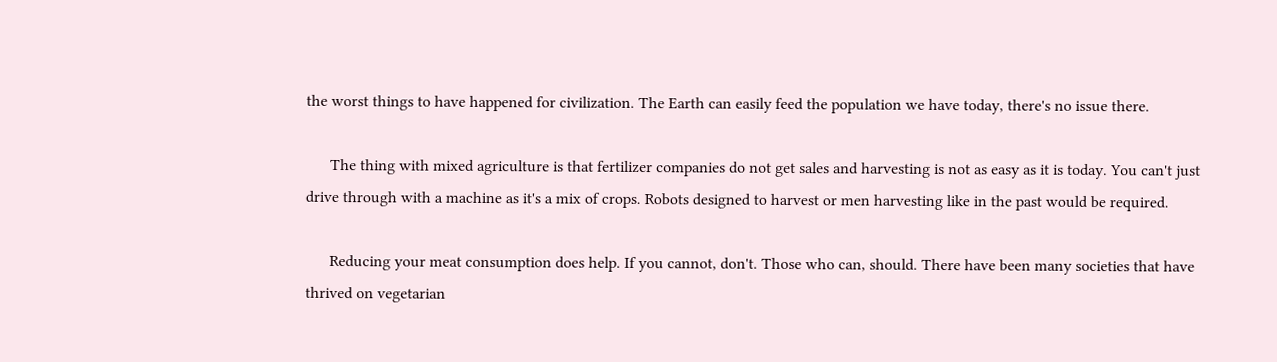the worst things to have happened for civilization. The Earth can easily feed the population we have today, there's no issue there.

      The thing with mixed agriculture is that fertilizer companies do not get sales and harvesting is not as easy as it is today. You can't just drive through with a machine as it's a mix of crops. Robots designed to harvest or men harvesting like in the past would be required.

      Reducing your meat consumption does help. If you cannot, don't. Those who can, should. There have been many societies that have thrived on vegetarian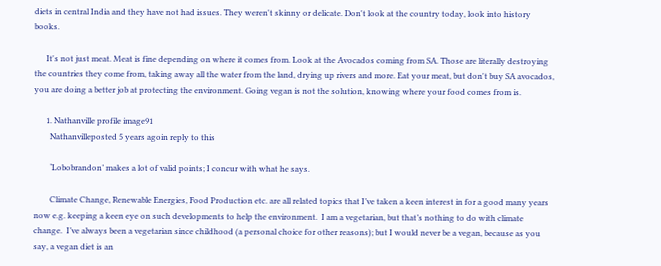diets in central India and they have not had issues. They weren't skinny or delicate. Don't look at the country today, look into history books.

      It's not just meat. Meat is fine depending on where it comes from. Look at the Avocados coming from SA. Those are literally destroying the countries they come from, taking away all the water from the land, drying up rivers and more. Eat your meat, but don't buy SA avocados, you are doing a better job at protecting the environment. Going vegan is not the solution, knowing where your food comes from is.

      1. Nathanville profile image91
        Nathanvilleposted 5 years agoin reply to this

        ‘Lobobrandon’ makes a lot of valid points; I concur with what he says.

        Climate Change, Renewable Energies, Food Production etc. are all related topics that I’ve taken a keen interest in for a good many years now e.g. keeping a keen eye on such developments to help the environment.  I am a vegetarian, but that’s nothing to do with climate change.  I’ve always been a vegetarian since childhood (a personal choice for other reasons); but I would never be a vegan, because as you say, a vegan diet is an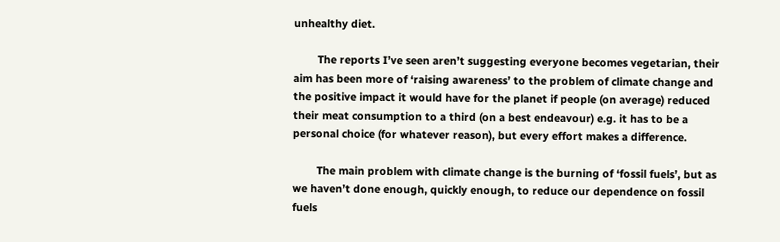unhealthy diet.

        The reports I’ve seen aren’t suggesting everyone becomes vegetarian, their aim has been more of ‘raising awareness’ to the problem of climate change and the positive impact it would have for the planet if people (on average) reduced their meat consumption to a third (on a best endeavour) e.g. it has to be a personal choice (for whatever reason), but every effort makes a difference.

        The main problem with climate change is the burning of ‘fossil fuels’, but as we haven’t done enough, quickly enough, to reduce our dependence on fossil fuels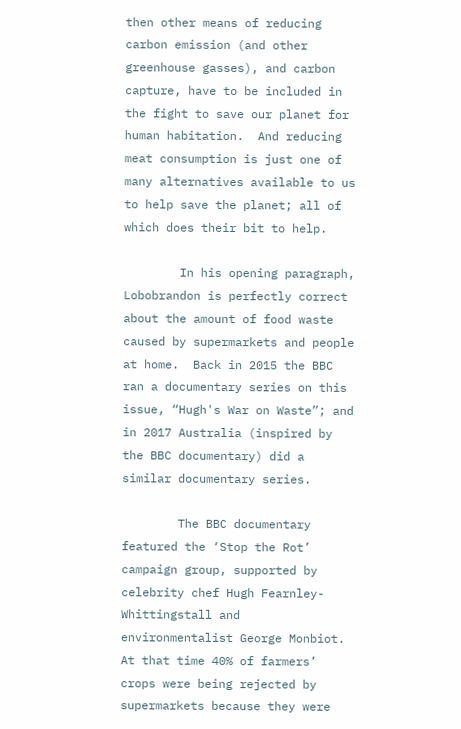then other means of reducing carbon emission (and other greenhouse gasses), and carbon capture, have to be included in the fight to save our planet for human habitation.  And reducing meat consumption is just one of many alternatives available to us to help save the planet; all of which does their bit to help.

        In his opening paragraph, Lobobrandon is perfectly correct about the amount of food waste caused by supermarkets and people at home.  Back in 2015 the BBC ran a documentary series on this issue, “Hugh's War on Waste”; and in 2017 Australia (inspired by the BBC documentary) did a similar documentary series.

        The BBC documentary featured the ‘Stop the Rot’ campaign group, supported by celebrity chef Hugh Fearnley-Whittingstall and environmentalist George Monbiot.  At that time 40% of farmers’ crops were being rejected by supermarkets because they were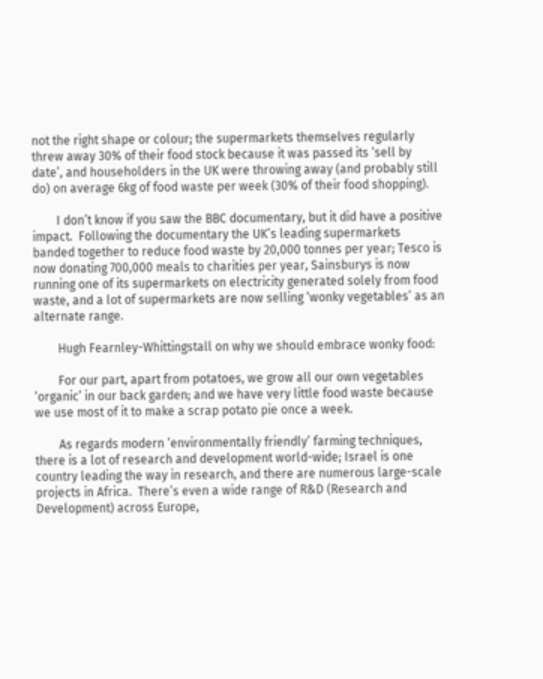not the right shape or colour; the supermarkets themselves regularly threw away 30% of their food stock because it was passed its ‘sell by date’, and householders in the UK were throwing away (and probably still do) on average 6kg of food waste per week (30% of their food shopping).

        I don’t know if you saw the BBC documentary, but it did have a positive impact.  Following the documentary the UK’s leading supermarkets banded together to reduce food waste by 20,000 tonnes per year; Tesco is now donating 700,000 meals to charities per year, Sainsburys is now running one of its supermarkets on electricity generated solely from food waste, and a lot of supermarkets are now selling ‘wonky vegetables’ as an alternate range.

        Hugh Fearnley-Whittingstall on why we should embrace wonky food:

        For our part, apart from potatoes, we grow all our own vegetables ‘organic’ in our back garden; and we have very little food waste because we use most of it to make a scrap potato pie once a week.

        As regards modern ‘environmentally friendly’ farming techniques, there is a lot of research and development world-wide; Israel is one country leading the way in research, and there are numerous large-scale projects in Africa.  There’s even a wide range of R&D (Research and Development) across Europe,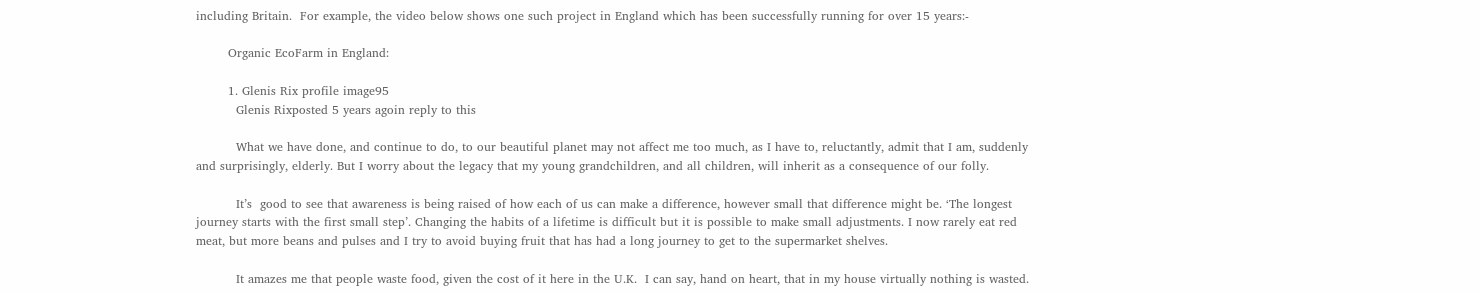including Britain.  For example, the video below shows one such project in England which has been successfully running for over 15 years:-

        Organic EcoFarm in England:

        1. Glenis Rix profile image95
          Glenis Rixposted 5 years agoin reply to this

          What we have done, and continue to do, to our beautiful planet may not affect me too much, as I have to, reluctantly, admit that I am, suddenly and surprisingly, elderly. But I worry about the legacy that my young grandchildren, and all children, will inherit as a consequence of our folly.

          It’s  good to see that awareness is being raised of how each of us can make a difference, however small that difference might be. ‘The longest journey starts with the first small step’. Changing the habits of a lifetime is difficult but it is possible to make small adjustments. I now rarely eat red meat, but more beans and pulses and I try to avoid buying fruit that has had a long journey to get to the supermarket shelves.

          It amazes me that people waste food, given the cost of it here in the U.K.  I can say, hand on heart, that in my house virtually nothing is wasted.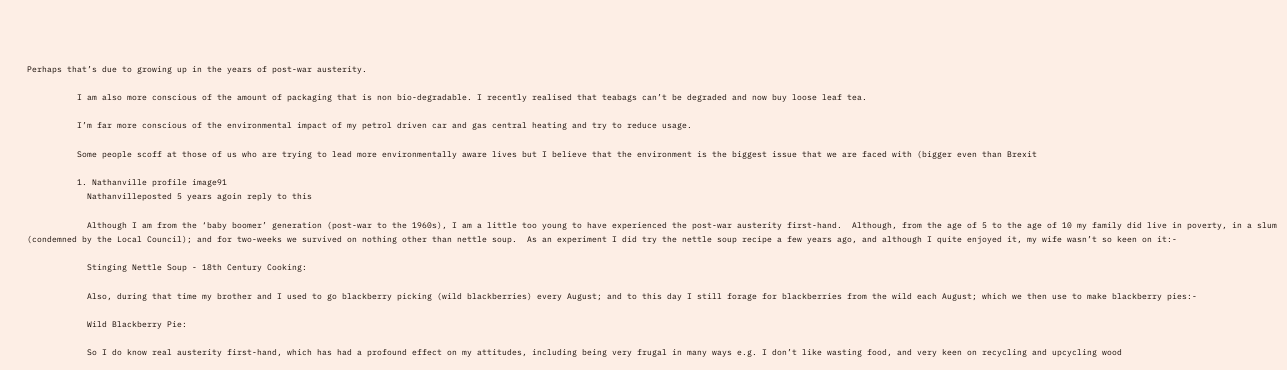Perhaps that’s due to growing up in the years of post-war austerity.

          I am also more conscious of the amount of packaging that is non bio-degradable. I recently realised that teabags can’t be degraded and now buy loose leaf tea.

          I’m far more conscious of the environmental impact of my petrol driven car and gas central heating and try to reduce usage.

          Some people scoff at those of us who are trying to lead more environmentally aware lives but I believe that the environment is the biggest issue that we are faced with (bigger even than Brexit

          1. Nathanville profile image91
            Nathanvilleposted 5 years agoin reply to this

            Although I am from the ‘baby boomer’ generation (post-war to the 1960s), I am a little too young to have experienced the post-war austerity first-hand.  Although, from the age of 5 to the age of 10 my family did live in poverty, in a slum (condemned by the Local Council); and for two-weeks we survived on nothing other than nettle soup.  As an experiment I did try the nettle soup recipe a few years ago, and although I quite enjoyed it, my wife wasn’t so keen on it:-

            Stinging Nettle Soup - 18th Century Cooking:

            Also, during that time my brother and I used to go blackberry picking (wild blackberries) every August; and to this day I still forage for blackberries from the wild each August; which we then use to make blackberry pies:-

            Wild Blackberry Pie:

            So I do know real austerity first-hand, which has had a profound effect on my attitudes, including being very frugal in many ways e.g. I don’t like wasting food, and very keen on recycling and upcycling wood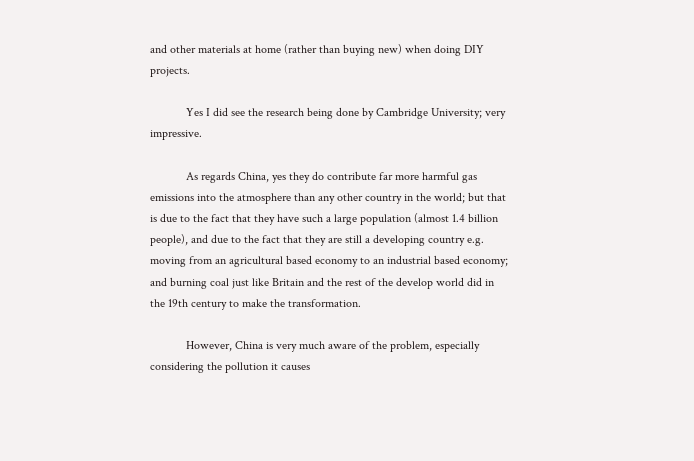and other materials at home (rather than buying new) when doing DIY projects.

            Yes I did see the research being done by Cambridge University; very impressive.

            As regards China, yes they do contribute far more harmful gas emissions into the atmosphere than any other country in the world; but that is due to the fact that they have such a large population (almost 1.4 billion people), and due to the fact that they are still a developing country e.g. moving from an agricultural based economy to an industrial based economy; and burning coal just like Britain and the rest of the develop world did in the 19th century to make the transformation.

            However, China is very much aware of the problem, especially considering the pollution it causes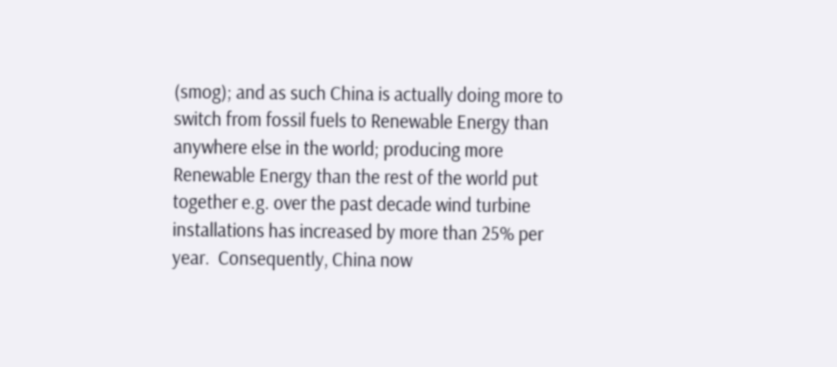(smog); and as such China is actually doing more to switch from fossil fuels to Renewable Energy than anywhere else in the world; producing more Renewable Energy than the rest of the world put together e.g. over the past decade wind turbine installations has increased by more than 25% per year.  Consequently, China now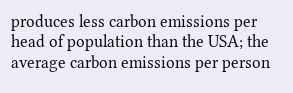produces less carbon emissions per head of population than the USA; the average carbon emissions per person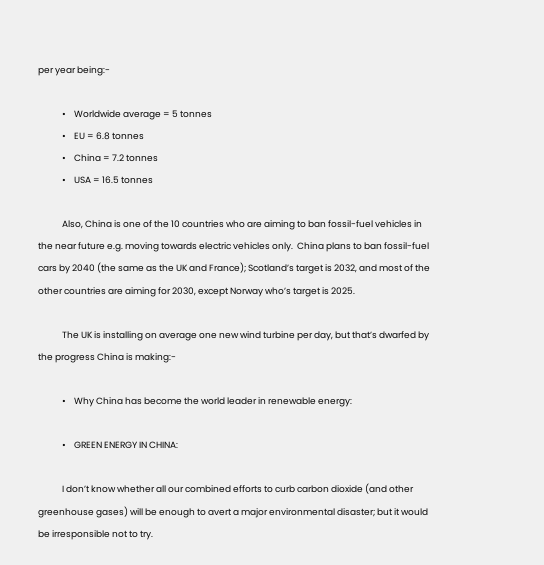per year being:-

            •    Worldwide average = 5 tonnes
            •    EU = 6.8 tonnes
            •    China = 7.2 tonnes
            •    USA = 16.5 tonnes

            Also, China is one of the 10 countries who are aiming to ban fossil-fuel vehicles in the near future e.g. moving towards electric vehicles only.  China plans to ban fossil-fuel cars by 2040 (the same as the UK and France); Scotland’s target is 2032, and most of the other countries are aiming for 2030, except Norway who’s target is 2025.

            The UK is installing on average one new wind turbine per day, but that’s dwarfed by the progress China is making:-

            •    Why China has become the world leader in renewable energy:

            •    GREEN ENERGY IN CHINA:

            I don’t know whether all our combined efforts to curb carbon dioxide (and other greenhouse gases) will be enough to avert a major environmental disaster; but it would be irresponsible not to try.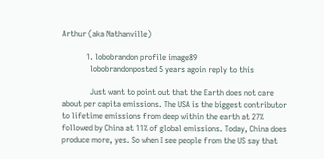Arthur (aka Nathanville)

            1. lobobrandon profile image89
              lobobrandonposted 5 years agoin reply to this

              Just want to point out that the Earth does not care about per capita emissions. The USA is the biggest contributor to lifetime emissions from deep within the earth at 27% followed by China at 11% of global emissions. Today, China does produce more, yes. So when I see people from the US say that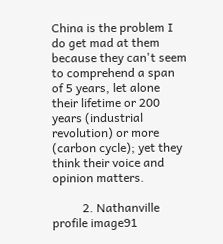China is the problem I do get mad at them because they can't seem to comprehend a span of 5 years, let alone their lifetime or 200 years (industrial revolution) or more (carbon cycle); yet they think their voice and opinion matters.

          2. Nathanville profile image91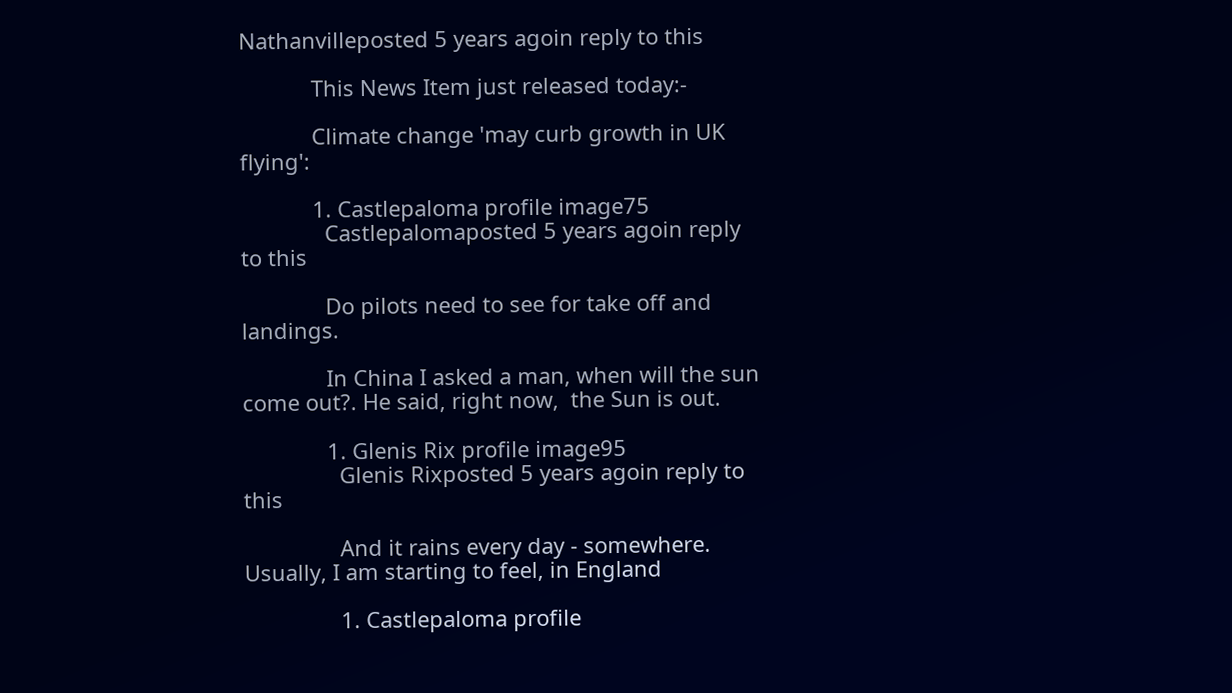Nathanvilleposted 5 years agoin reply to this

            This News Item just released today:-

            Climate change 'may curb growth in UK flying':

            1. Castlepaloma profile image75
              Castlepalomaposted 5 years agoin reply to this

              Do pilots need to see for take off and landings.

              In China I asked a man, when will the sun come out?. He said, right now,  the Sun is out.

              1. Glenis Rix profile image95
                Glenis Rixposted 5 years agoin reply to this

                And it rains every day - somewhere. Usually, I am starting to feel, in England

                1. Castlepaloma profile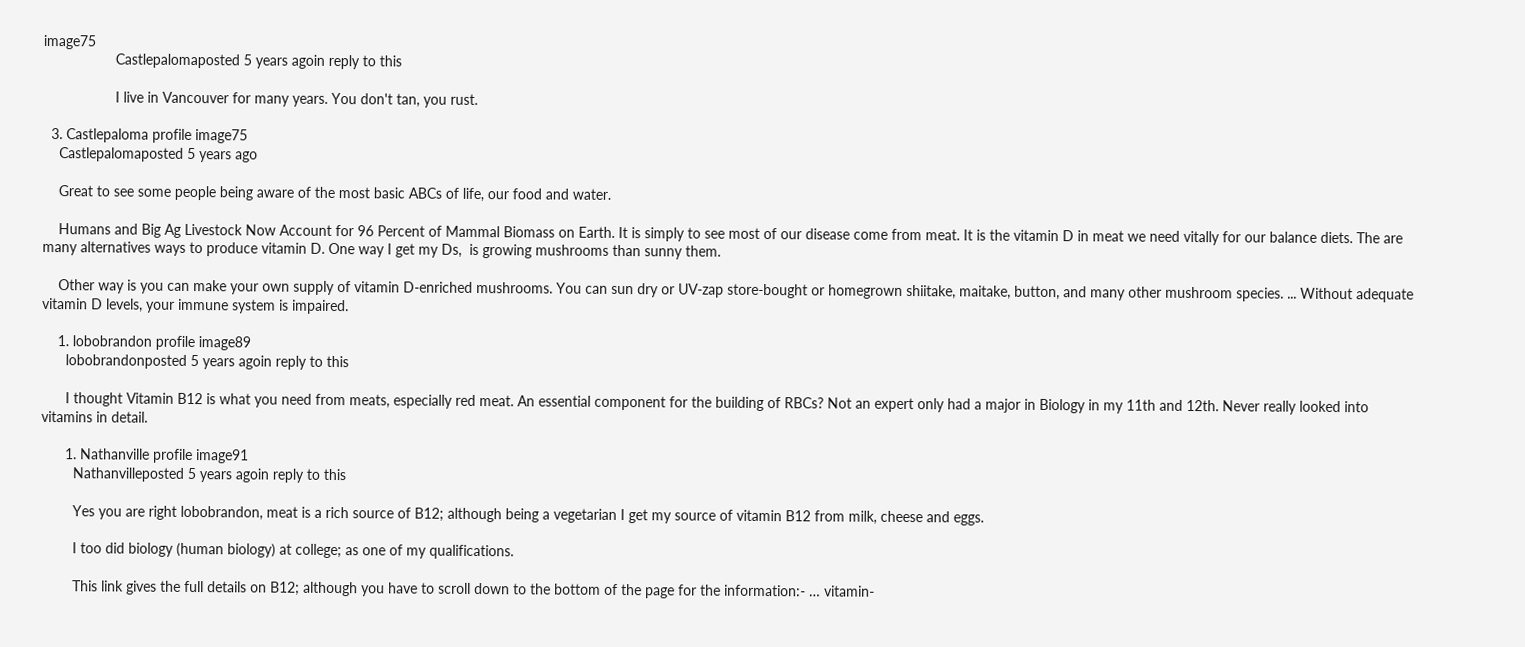image75
                  Castlepalomaposted 5 years agoin reply to this

                  I live in Vancouver for many years. You don't tan, you rust.

  3. Castlepaloma profile image75
    Castlepalomaposted 5 years ago

    Great to see some people being aware of the most basic ABCs of life, our food and water.

    Humans and Big Ag Livestock Now Account for 96 Percent of Mammal Biomass on Earth. It is simply to see most of our disease come from meat. It is the vitamin D in meat we need vitally for our balance diets. The are many alternatives ways to produce vitamin D. One way I get my Ds,  is growing mushrooms than sunny them.

    Other way is you can make your own supply of vitamin D-enriched mushrooms. You can sun dry or UV-zap store-bought or homegrown shiitake, maitake, button, and many other mushroom species. ... Without adequate vitamin D levels, your immune system is impaired.

    1. lobobrandon profile image89
      lobobrandonposted 5 years agoin reply to this

      I thought Vitamin B12 is what you need from meats, especially red meat. An essential component for the building of RBCs? Not an expert only had a major in Biology in my 11th and 12th. Never really looked into vitamins in detail.

      1. Nathanville profile image91
        Nathanvilleposted 5 years agoin reply to this

        Yes you are right lobobrandon, meat is a rich source of B12; although being a vegetarian I get my source of vitamin B12 from milk, cheese and eggs.

        I too did biology (human biology) at college; as one of my qualifications.

        This link gives the full details on B12; although you have to scroll down to the bottom of the page for the information:- … vitamin-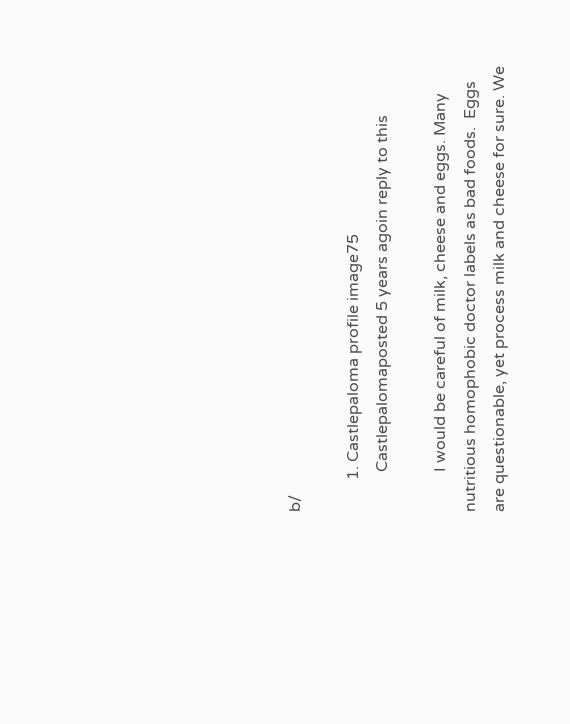b/

        1. Castlepaloma profile image75
          Castlepalomaposted 5 years agoin reply to this

          I would be careful of milk, cheese and eggs. Many nutritious homophobic doctor labels as bad foods.  Eggs are questionable, yet process milk and cheese for sure. We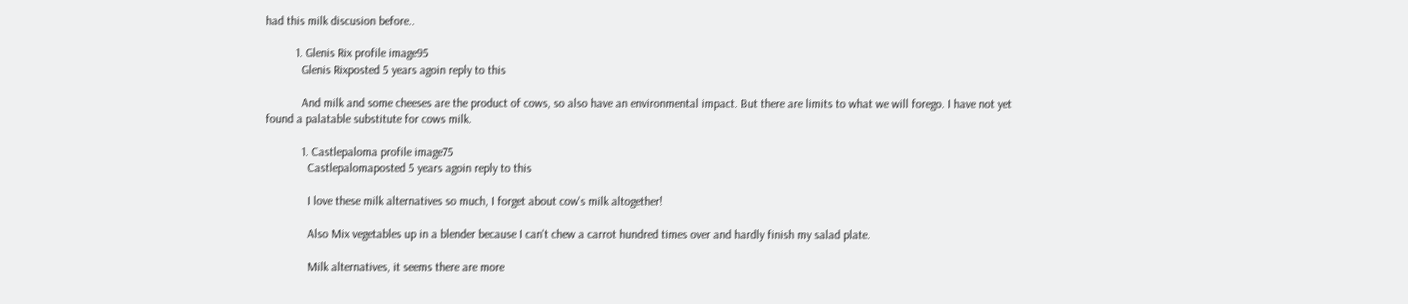had this milk discusion before..

          1. Glenis Rix profile image95
            Glenis Rixposted 5 years agoin reply to this

            And milk and some cheeses are the product of cows, so also have an environmental impact. But there are limits to what we will forego. I have not yet found a palatable substitute for cows milk.

            1. Castlepaloma profile image75
              Castlepalomaposted 5 years agoin reply to this

              I love these milk alternatives so much, I forget about cow's milk altogether!

              Also Mix vegetables up in a blender because I can't chew a carrot hundred times over and hardly finish my salad plate.

              Milk alternatives, it seems there are more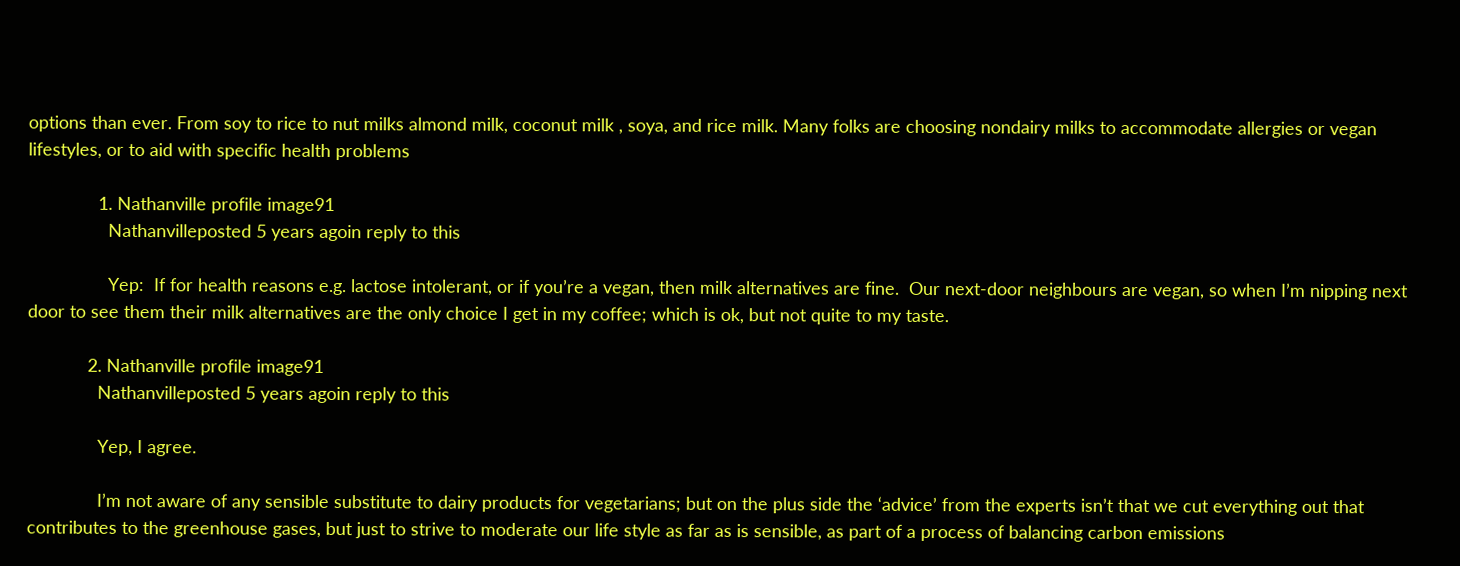options than ever. From soy to rice to nut milks almond milk, coconut milk , soya, and rice milk. Many folks are choosing nondairy milks to accommodate allergies or vegan lifestyles, or to aid with specific health problems

              1. Nathanville profile image91
                Nathanvilleposted 5 years agoin reply to this

                Yep:  If for health reasons e.g. lactose intolerant, or if you’re a vegan, then milk alternatives are fine.  Our next-door neighbours are vegan, so when I’m nipping next door to see them their milk alternatives are the only choice I get in my coffee; which is ok, but not quite to my taste.

            2. Nathanville profile image91
              Nathanvilleposted 5 years agoin reply to this

              Yep, I agree.

              I’m not aware of any sensible substitute to dairy products for vegetarians; but on the plus side the ‘advice’ from the experts isn’t that we cut everything out that contributes to the greenhouse gases, but just to strive to moderate our life style as far as is sensible, as part of a process of balancing carbon emissions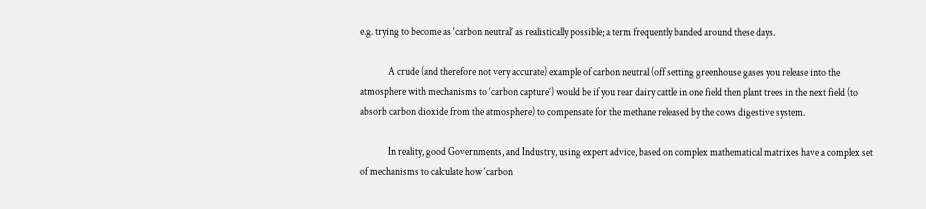e.g. trying to become as ‘carbon neutral’ as realistically possible; a term frequently banded around these days.

              A crude (and therefore not very accurate) example of carbon neutral (off setting greenhouse gases you release into the atmosphere with mechanisms to ‘carbon capture’) would be if you rear dairy cattle in one field then plant trees in the next field (to absorb carbon dioxide from the atmosphere) to compensate for the methane released by the cows digestive system.

              In reality, good Governments, and Industry, using expert advice, based on complex mathematical matrixes have a complex set of mechanisms to calculate how ‘carbon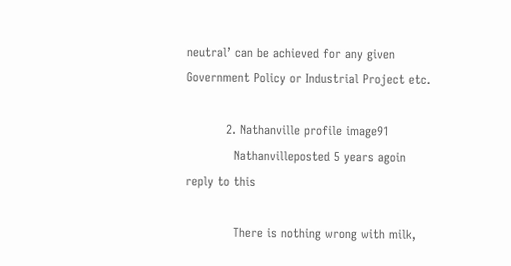neutral’ can be achieved for any given Government Policy or Industrial Project etc.

          2. Nathanville profile image91
            Nathanvilleposted 5 years agoin reply to this

            There is nothing wrong with milk,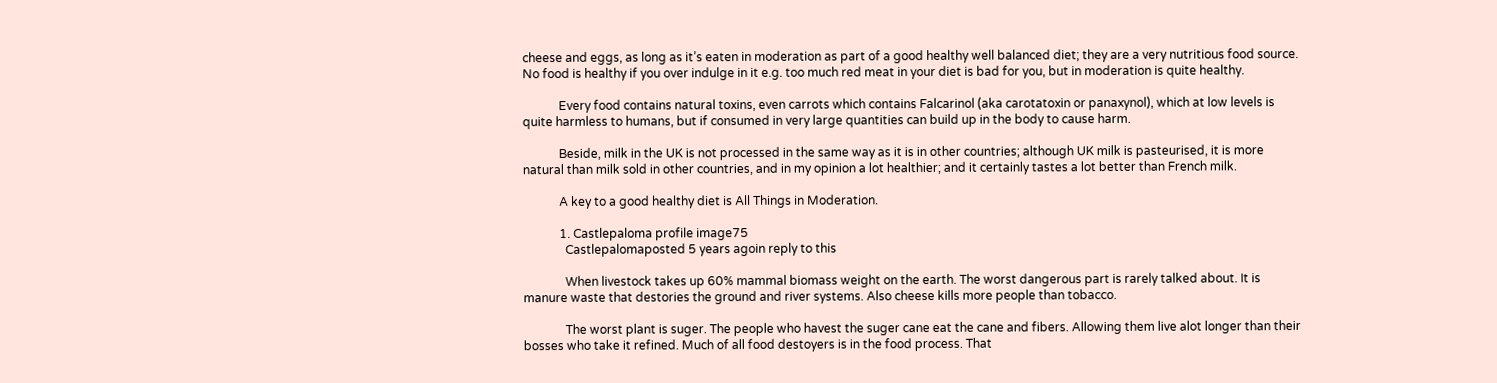cheese and eggs, as long as it’s eaten in moderation as part of a good healthy well balanced diet; they are a very nutritious food source.  No food is healthy if you over indulge in it e.g. too much red meat in your diet is bad for you, but in moderation is quite healthy.

            Every food contains natural toxins, even carrots which contains Falcarinol (aka carotatoxin or panaxynol), which at low levels is quite harmless to humans, but if consumed in very large quantities can build up in the body to cause harm.

            Beside, milk in the UK is not processed in the same way as it is in other countries; although UK milk is pasteurised, it is more natural than milk sold in other countries, and in my opinion a lot healthier; and it certainly tastes a lot better than French milk.

            A key to a good healthy diet is All Things in Moderation.

            1. Castlepaloma profile image75
              Castlepalomaposted 5 years agoin reply to this

              When livestock takes up 60% mammal biomass weight on the earth. The worst dangerous part is rarely talked about. It is manure waste that destories the ground and river systems. Also cheese kills more people than tobacco.

              The worst plant is suger. The people who havest the suger cane eat the cane and fibers. Allowing them live alot longer than their bosses who take it refined. Much of all food destoyers is in the food process. That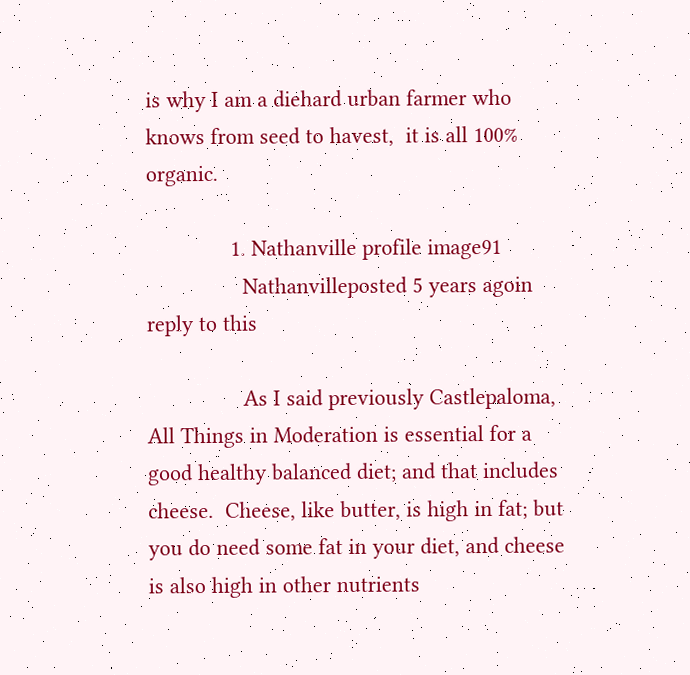is why I am a diehard urban farmer who knows from seed to havest,  it is all 100% organic.

              1. Nathanville profile image91
                Nathanvilleposted 5 years agoin reply to this

                As I said previously Castlepaloma, All Things in Moderation is essential for a good healthy balanced diet; and that includes cheese.  Cheese, like butter, is high in fat; but you do need some fat in your diet, and cheese is also high in other nutrients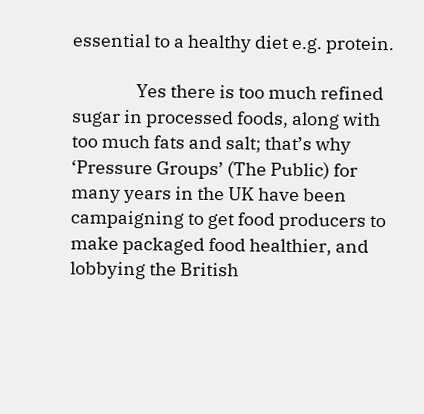essential to a healthy diet e.g. protein.

                Yes there is too much refined sugar in processed foods, along with too much fats and salt; that’s why ‘Pressure Groups’ (The Public) for many years in the UK have been campaigning to get food producers to make packaged food healthier, and lobbying the British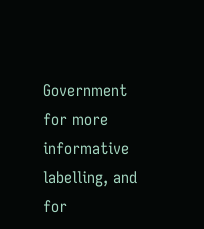Government for more informative labelling, and for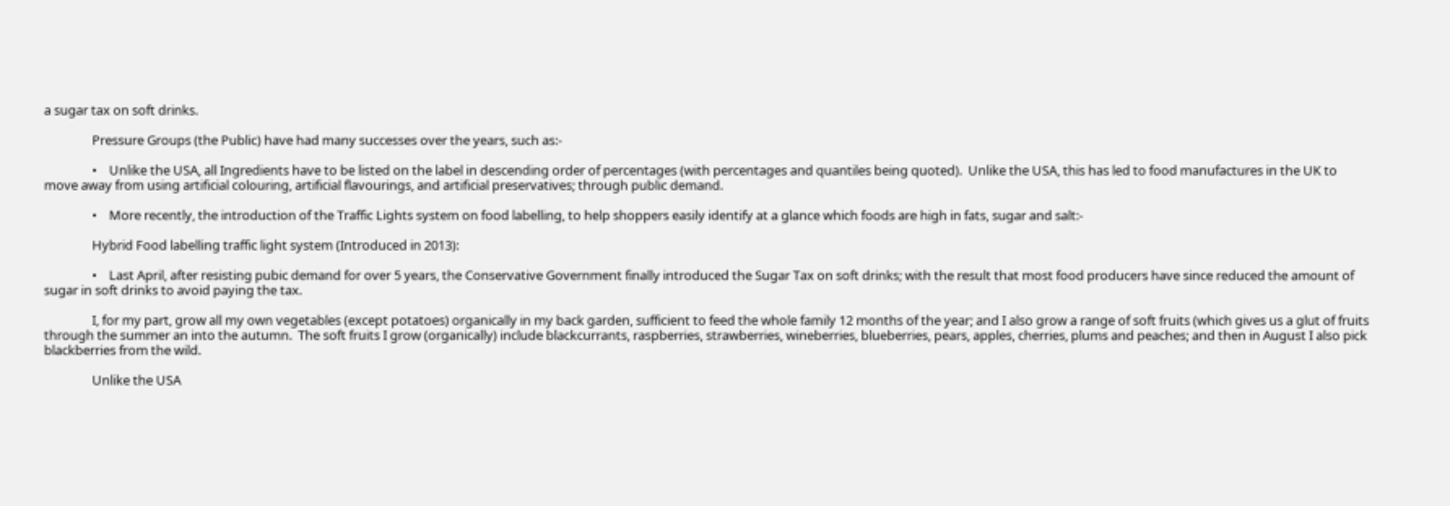a sugar tax on soft drinks.

                Pressure Groups (the Public) have had many successes over the years, such as:-

                •    Unlike the USA, all Ingredients have to be listed on the label in descending order of percentages (with percentages and quantiles being quoted).  Unlike the USA, this has led to food manufactures in the UK to move away from using artificial colouring, artificial flavourings, and artificial preservatives; through public demand.

                •    More recently, the introduction of the Traffic Lights system on food labelling, to help shoppers easily identify at a glance which foods are high in fats, sugar and salt:-

                Hybrid Food labelling traffic light system (Introduced in 2013):

                •    Last April, after resisting pubic demand for over 5 years, the Conservative Government finally introduced the Sugar Tax on soft drinks; with the result that most food producers have since reduced the amount of sugar in soft drinks to avoid paying the tax.

                I, for my part, grow all my own vegetables (except potatoes) organically in my back garden, sufficient to feed the whole family 12 months of the year; and I also grow a range of soft fruits (which gives us a glut of fruits through the summer an into the autumn.  The soft fruits I grow (organically) include blackcurrants, raspberries, strawberries, wineberries, blueberries, pears, apples, cherries, plums and peaches; and then in August I also pick blackberries from the wild.

                Unlike the USA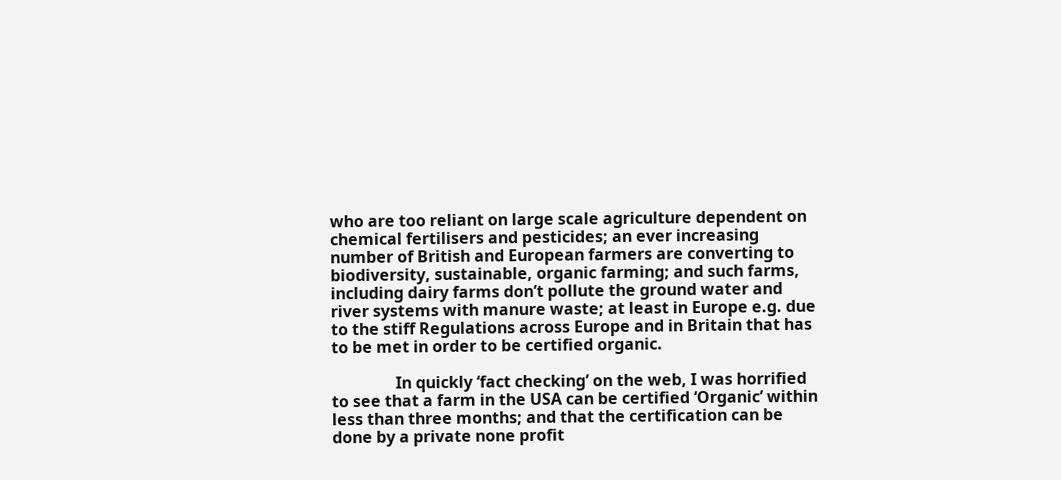who are too reliant on large scale agriculture dependent on chemical fertilisers and pesticides; an ever increasing number of British and European farmers are converting to biodiversity, sustainable, organic farming; and such farms, including dairy farms don’t pollute the ground water and river systems with manure waste; at least in Europe e.g. due to the stiff Regulations across Europe and in Britain that has to be met in order to be certified organic.

                In quickly ‘fact checking’ on the web, I was horrified to see that a farm in the USA can be certified ‘Organic’ within less than three months; and that the certification can be done by a private none profit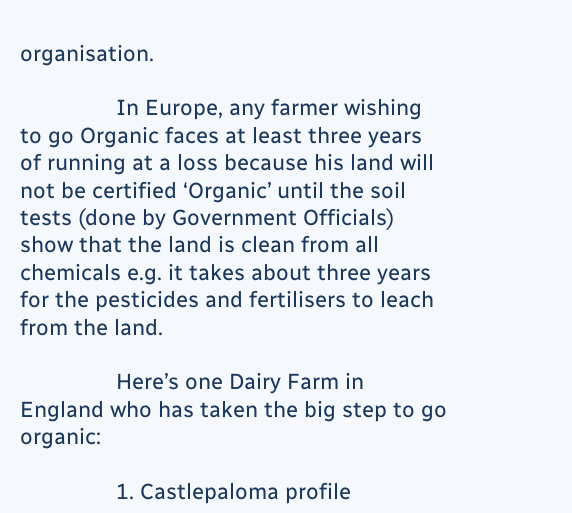organisation.

                In Europe, any farmer wishing to go Organic faces at least three years of running at a loss because his land will not be certified ‘Organic’ until the soil tests (done by Government Officials) show that the land is clean from all chemicals e.g. it takes about three years for the pesticides and fertilisers to leach from the land.

                Here’s one Dairy Farm in England who has taken the big step to go organic:

                1. Castlepaloma profile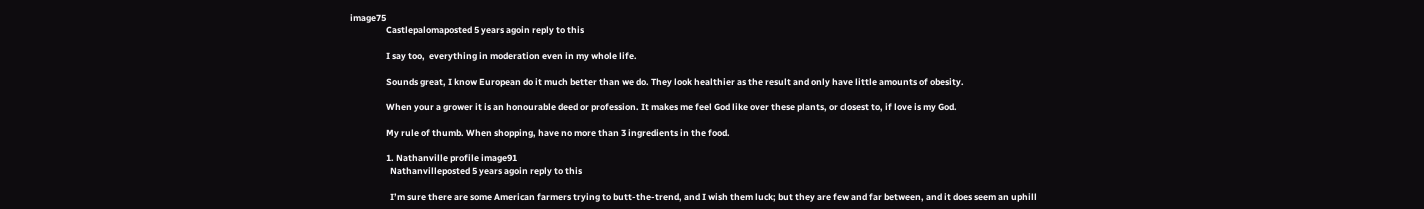image75
                  Castlepalomaposted 5 years agoin reply to this

                  I say too,  everything in moderation even in my whole life.

                  Sounds great, I know European do it much better than we do. They look healthier as the result and only have little amounts of obesity.

                  When your a grower it is an honourable deed or profession. It makes me feel God like over these plants, or closest to, if love is my God.

                  My rule of thumb. When shopping, have no more than 3 ingredients in the food.

                  1. Nathanville profile image91
                    Nathanvilleposted 5 years agoin reply to this

                    I’m sure there are some American farmers trying to butt-the-trend, and I wish them luck; but they are few and far between, and it does seem an uphill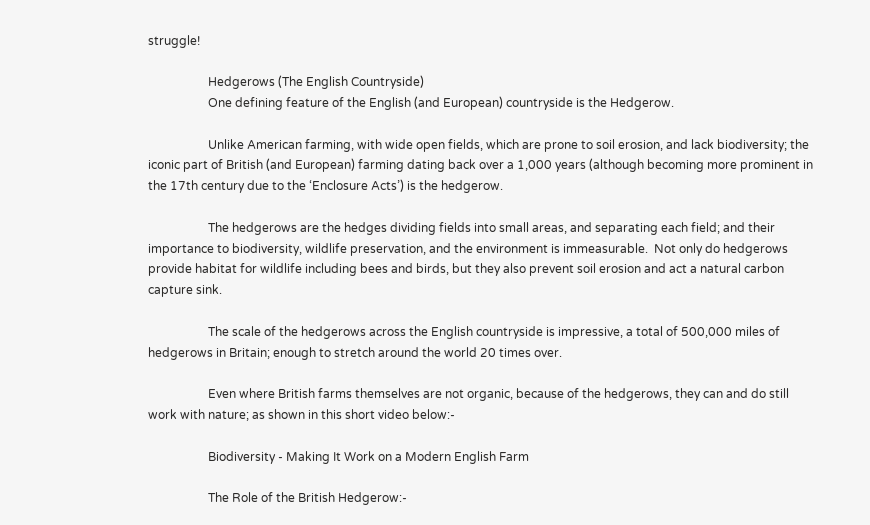struggle!

                    Hedgerows (The English Countryside)
                    One defining feature of the English (and European) countryside is the Hedgerow.

                    Unlike American farming, with wide open fields, which are prone to soil erosion, and lack biodiversity; the iconic part of British (and European) farming dating back over a 1,000 years (although becoming more prominent in the 17th century due to the ‘Enclosure Acts’) is the hedgerow.

                    The hedgerows are the hedges dividing fields into small areas, and separating each field; and their importance to biodiversity, wildlife preservation, and the environment is immeasurable.  Not only do hedgerows provide habitat for wildlife including bees and birds, but they also prevent soil erosion and act a natural carbon capture sink.

                    The scale of the hedgerows across the English countryside is impressive, a total of 500,000 miles of hedgerows in Britain; enough to stretch around the world 20 times over.

                    Even where British farms themselves are not organic, because of the hedgerows, they can and do still work with nature; as shown in this short video below:-

                    Biodiversity - Making It Work on a Modern English Farm

                    The Role of the British Hedgerow:-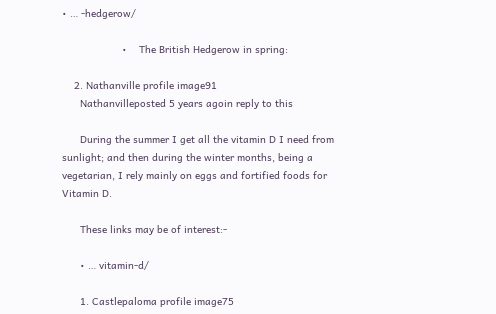• … -hedgerow/

                    •    The British Hedgerow in spring:

    2. Nathanville profile image91
      Nathanvilleposted 5 years agoin reply to this

      During the summer I get all the vitamin D I need from sunlight; and then during the winter months, being a vegetarian, I rely mainly on eggs and fortified foods for Vitamin D.

      These links may be of interest:-

      • … vitamin-d/

      1. Castlepaloma profile image75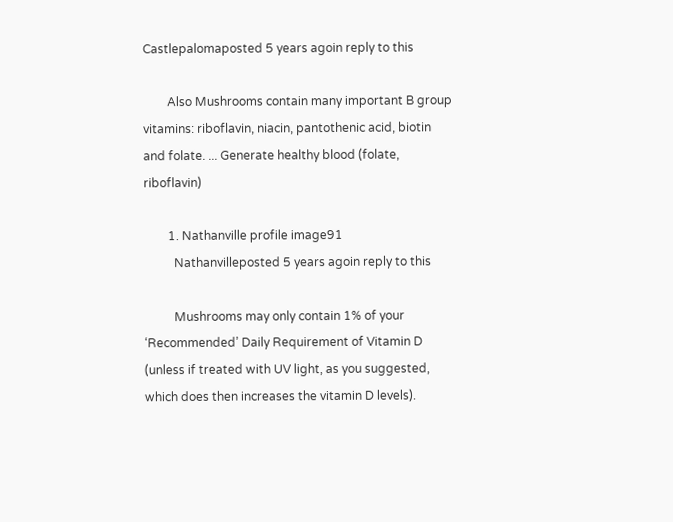Castlepalomaposted 5 years agoin reply to this

        Also Mushrooms contain many important B group vitamins: riboflavin, niacin, pantothenic acid, biotin and folate. ... Generate healthy blood (folate, riboflavin)

        1. Nathanville profile image91
          Nathanvilleposted 5 years agoin reply to this

          Mushrooms may only contain 1% of your ‘Recommended’ Daily Requirement of Vitamin D (unless if treated with UV light, as you suggested, which does then increases the vitamin D levels).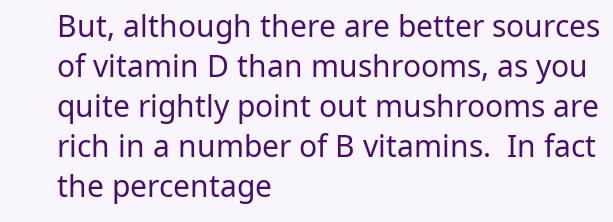But, although there are better sources of vitamin D than mushrooms, as you quite rightly point out mushrooms are rich in a number of B vitamins.  In fact the percentage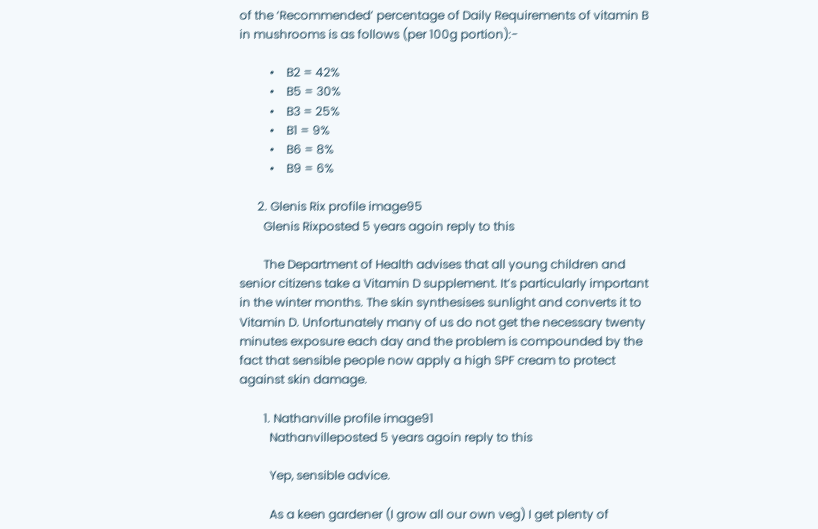of the ‘Recommended’ percentage of Daily Requirements of vitamin B in mushrooms is as follows (per 100g portion):-

          •    B2 = 42%
          •    B5 = 30%
          •    B3 = 25%
          •    B1 = 9%
          •    B6 = 8%
          •    B9 = 6%

      2. Glenis Rix profile image95
        Glenis Rixposted 5 years agoin reply to this

        The Department of Health advises that all young children and senior citizens take a Vitamin D supplement. It’s particularly important in the winter months. The skin synthesises sunlight and converts it to Vitamin D. Unfortunately many of us do not get the necessary twenty minutes exposure each day and the problem is compounded by the fact that sensible people now apply a high SPF cream to protect against skin damage.

        1. Nathanville profile image91
          Nathanvilleposted 5 years agoin reply to this

          Yep, sensible advice.

          As a keen gardener (I grow all our own veg) I get plenty of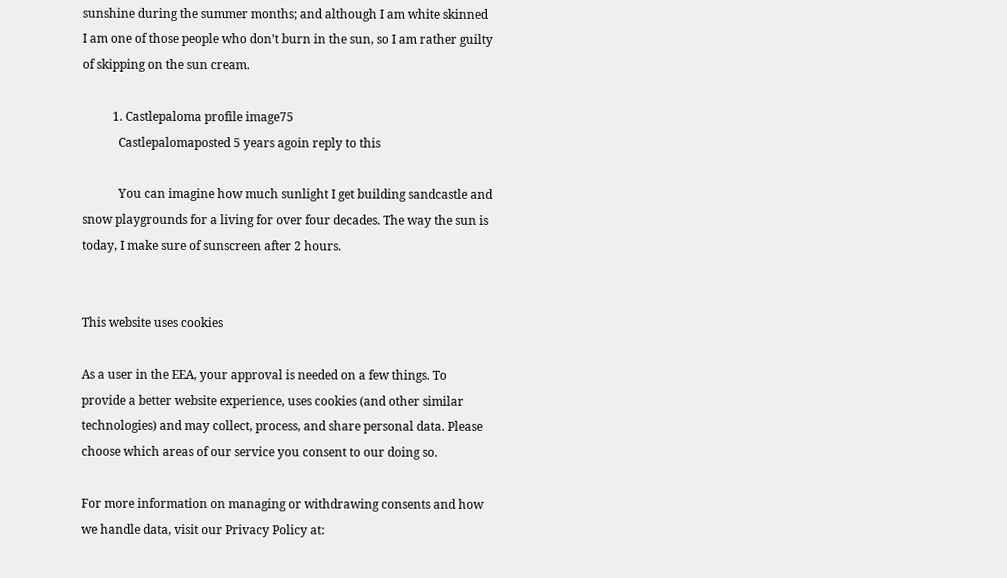sunshine during the summer months; and although I am white skinned I am one of those people who don’t burn in the sun, so I am rather guilty of skipping on the sun cream.

          1. Castlepaloma profile image75
            Castlepalomaposted 5 years agoin reply to this

            You can imagine how much sunlight I get building sandcastle and snow playgrounds for a living for over four decades. The way the sun is today, I make sure of sunscreen after 2 hours.


This website uses cookies

As a user in the EEA, your approval is needed on a few things. To provide a better website experience, uses cookies (and other similar technologies) and may collect, process, and share personal data. Please choose which areas of our service you consent to our doing so.

For more information on managing or withdrawing consents and how we handle data, visit our Privacy Policy at: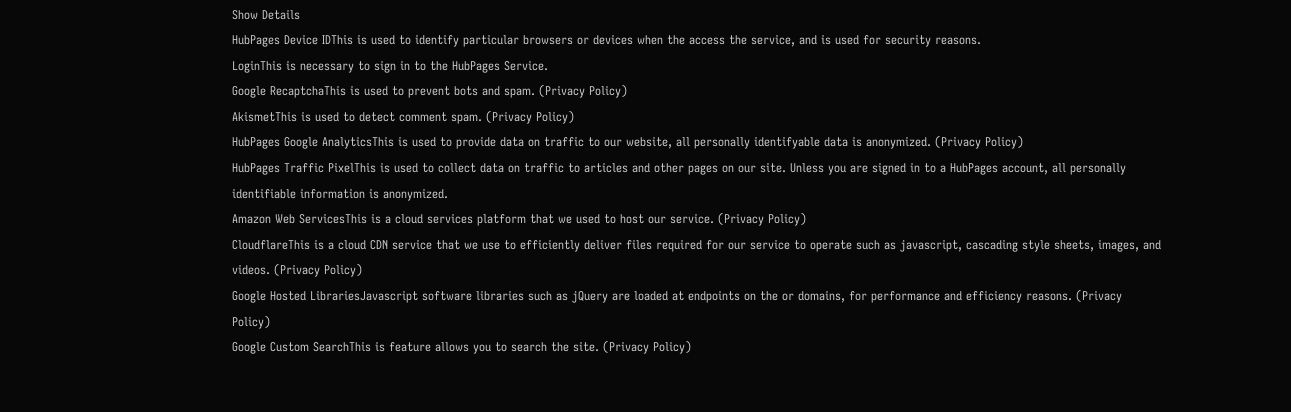Show Details
HubPages Device IDThis is used to identify particular browsers or devices when the access the service, and is used for security reasons.
LoginThis is necessary to sign in to the HubPages Service.
Google RecaptchaThis is used to prevent bots and spam. (Privacy Policy)
AkismetThis is used to detect comment spam. (Privacy Policy)
HubPages Google AnalyticsThis is used to provide data on traffic to our website, all personally identifyable data is anonymized. (Privacy Policy)
HubPages Traffic PixelThis is used to collect data on traffic to articles and other pages on our site. Unless you are signed in to a HubPages account, all personally identifiable information is anonymized.
Amazon Web ServicesThis is a cloud services platform that we used to host our service. (Privacy Policy)
CloudflareThis is a cloud CDN service that we use to efficiently deliver files required for our service to operate such as javascript, cascading style sheets, images, and videos. (Privacy Policy)
Google Hosted LibrariesJavascript software libraries such as jQuery are loaded at endpoints on the or domains, for performance and efficiency reasons. (Privacy Policy)
Google Custom SearchThis is feature allows you to search the site. (Privacy Policy)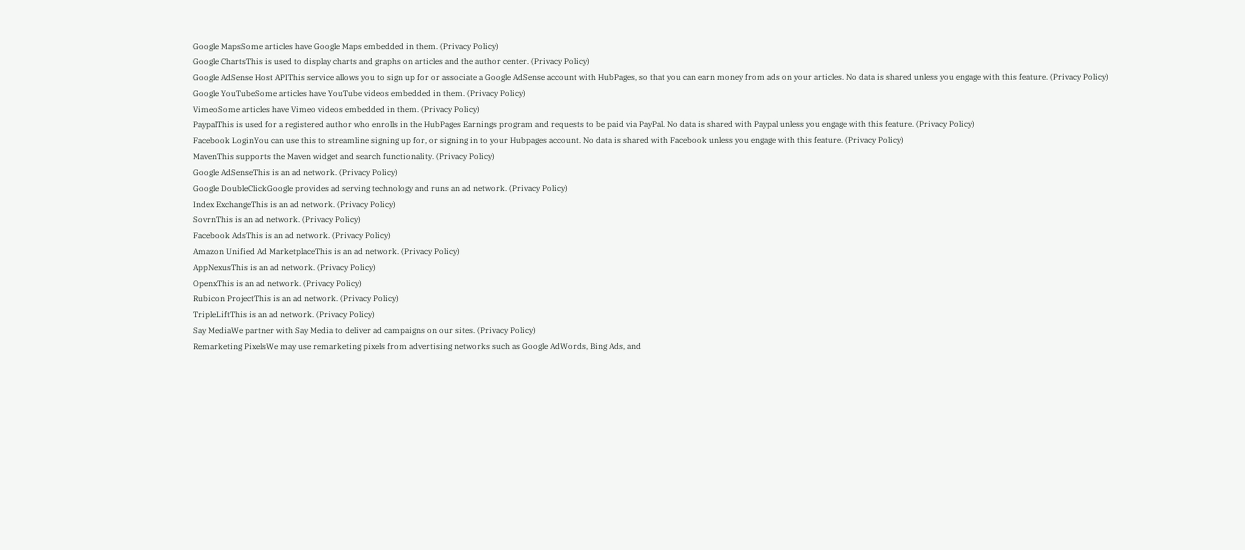Google MapsSome articles have Google Maps embedded in them. (Privacy Policy)
Google ChartsThis is used to display charts and graphs on articles and the author center. (Privacy Policy)
Google AdSense Host APIThis service allows you to sign up for or associate a Google AdSense account with HubPages, so that you can earn money from ads on your articles. No data is shared unless you engage with this feature. (Privacy Policy)
Google YouTubeSome articles have YouTube videos embedded in them. (Privacy Policy)
VimeoSome articles have Vimeo videos embedded in them. (Privacy Policy)
PaypalThis is used for a registered author who enrolls in the HubPages Earnings program and requests to be paid via PayPal. No data is shared with Paypal unless you engage with this feature. (Privacy Policy)
Facebook LoginYou can use this to streamline signing up for, or signing in to your Hubpages account. No data is shared with Facebook unless you engage with this feature. (Privacy Policy)
MavenThis supports the Maven widget and search functionality. (Privacy Policy)
Google AdSenseThis is an ad network. (Privacy Policy)
Google DoubleClickGoogle provides ad serving technology and runs an ad network. (Privacy Policy)
Index ExchangeThis is an ad network. (Privacy Policy)
SovrnThis is an ad network. (Privacy Policy)
Facebook AdsThis is an ad network. (Privacy Policy)
Amazon Unified Ad MarketplaceThis is an ad network. (Privacy Policy)
AppNexusThis is an ad network. (Privacy Policy)
OpenxThis is an ad network. (Privacy Policy)
Rubicon ProjectThis is an ad network. (Privacy Policy)
TripleLiftThis is an ad network. (Privacy Policy)
Say MediaWe partner with Say Media to deliver ad campaigns on our sites. (Privacy Policy)
Remarketing PixelsWe may use remarketing pixels from advertising networks such as Google AdWords, Bing Ads, and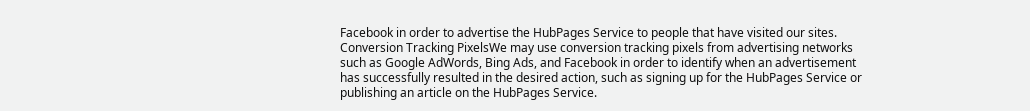Facebook in order to advertise the HubPages Service to people that have visited our sites.
Conversion Tracking PixelsWe may use conversion tracking pixels from advertising networks such as Google AdWords, Bing Ads, and Facebook in order to identify when an advertisement has successfully resulted in the desired action, such as signing up for the HubPages Service or publishing an article on the HubPages Service.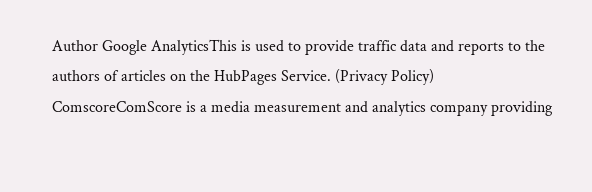Author Google AnalyticsThis is used to provide traffic data and reports to the authors of articles on the HubPages Service. (Privacy Policy)
ComscoreComScore is a media measurement and analytics company providing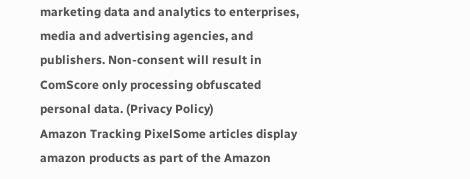marketing data and analytics to enterprises, media and advertising agencies, and publishers. Non-consent will result in ComScore only processing obfuscated personal data. (Privacy Policy)
Amazon Tracking PixelSome articles display amazon products as part of the Amazon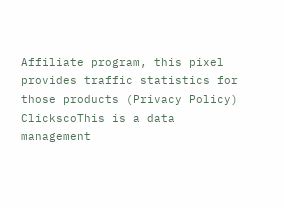Affiliate program, this pixel provides traffic statistics for those products (Privacy Policy)
ClickscoThis is a data management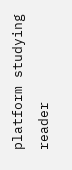platform studying reader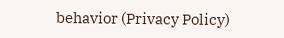behavior (Privacy Policy)